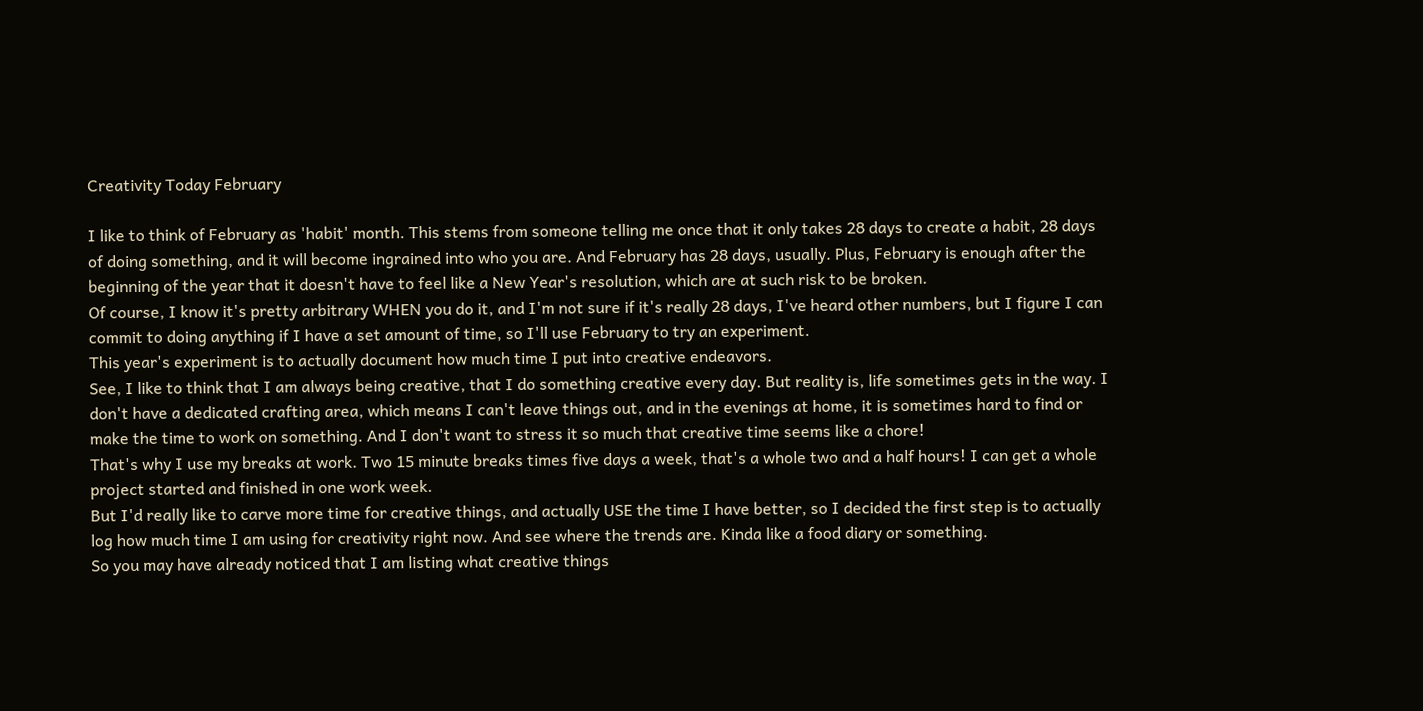Creativity Today February

I like to think of February as 'habit' month. This stems from someone telling me once that it only takes 28 days to create a habit, 28 days of doing something, and it will become ingrained into who you are. And February has 28 days, usually. Plus, February is enough after the beginning of the year that it doesn't have to feel like a New Year's resolution, which are at such risk to be broken.
Of course, I know it's pretty arbitrary WHEN you do it, and I'm not sure if it's really 28 days, I've heard other numbers, but I figure I can commit to doing anything if I have a set amount of time, so I'll use February to try an experiment.
This year's experiment is to actually document how much time I put into creative endeavors.
See, I like to think that I am always being creative, that I do something creative every day. But reality is, life sometimes gets in the way. I don't have a dedicated crafting area, which means I can't leave things out, and in the evenings at home, it is sometimes hard to find or make the time to work on something. And I don't want to stress it so much that creative time seems like a chore!
That's why I use my breaks at work. Two 15 minute breaks times five days a week, that's a whole two and a half hours! I can get a whole project started and finished in one work week.
But I'd really like to carve more time for creative things, and actually USE the time I have better, so I decided the first step is to actually log how much time I am using for creativity right now. And see where the trends are. Kinda like a food diary or something.
So you may have already noticed that I am listing what creative things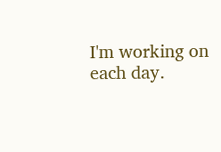I'm working on each day.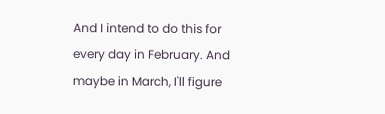And I intend to do this for every day in February. And maybe in March, I'll figure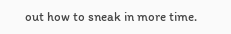out how to sneak in more time.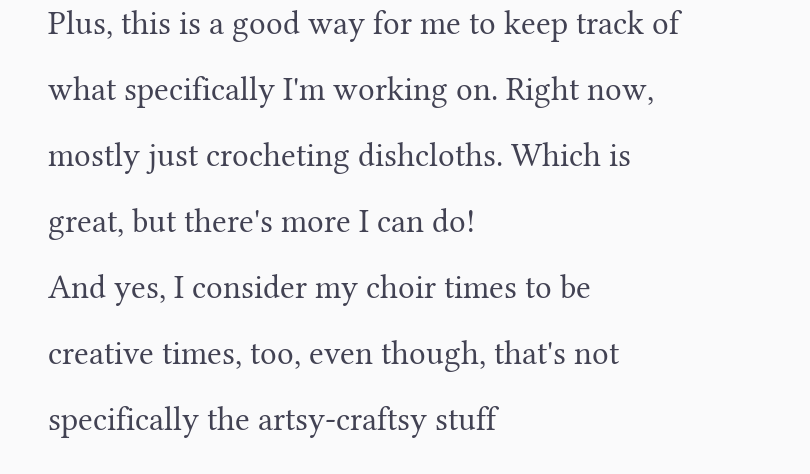Plus, this is a good way for me to keep track of what specifically I'm working on. Right now, mostly just crocheting dishcloths. Which is great, but there's more I can do!
And yes, I consider my choir times to be creative times, too, even though, that's not specifically the artsy-craftsy stuff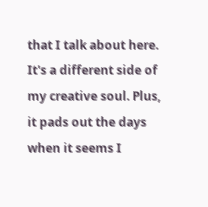that I talk about here. It's a different side of my creative soul. Plus, it pads out the days when it seems I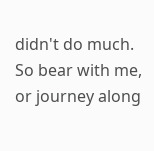didn't do much.
So bear with me, or journey along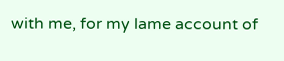with me, for my lame account of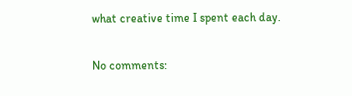what creative time I spent each day.

No comments: